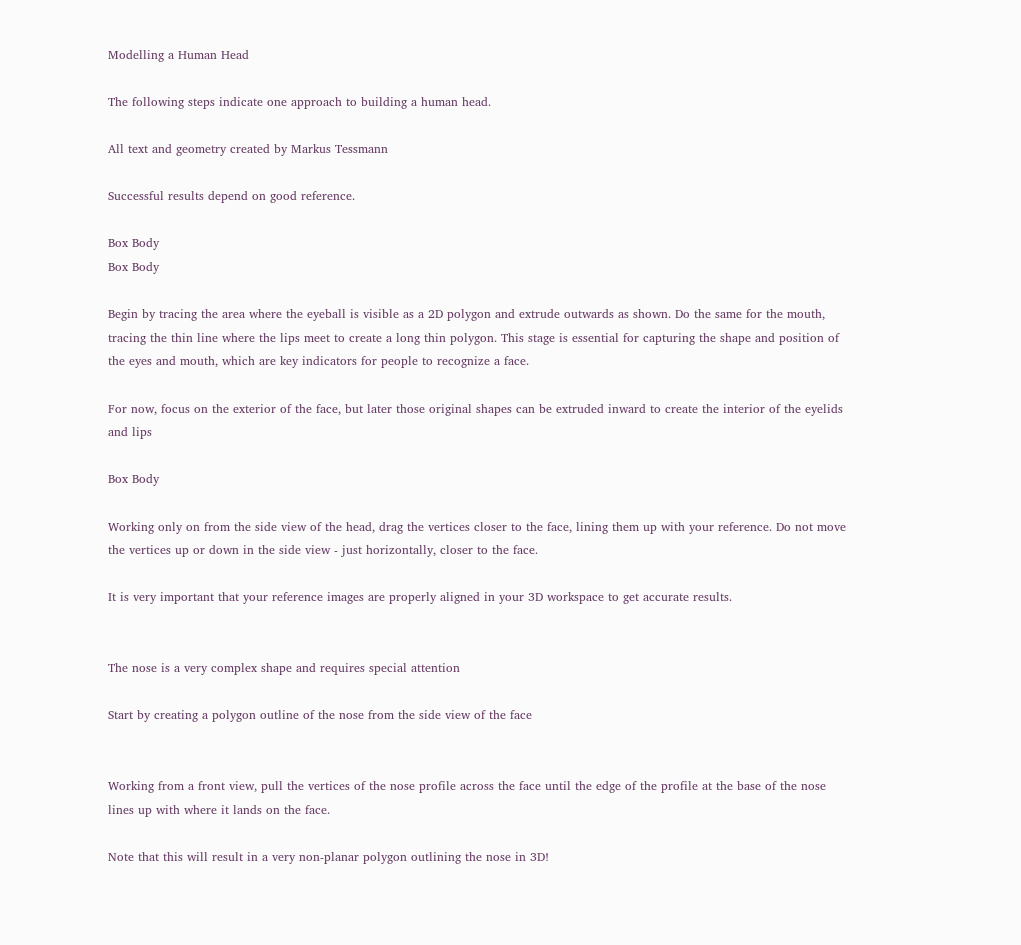Modelling a Human Head

The following steps indicate one approach to building a human head.

All text and geometry created by Markus Tessmann

Successful results depend on good reference.

Box Body
Box Body

Begin by tracing the area where the eyeball is visible as a 2D polygon and extrude outwards as shown. Do the same for the mouth, tracing the thin line where the lips meet to create a long thin polygon. This stage is essential for capturing the shape and position of the eyes and mouth, which are key indicators for people to recognize a face.

For now, focus on the exterior of the face, but later those original shapes can be extruded inward to create the interior of the eyelids and lips

Box Body

Working only on from the side view of the head, drag the vertices closer to the face, lining them up with your reference. Do not move the vertices up or down in the side view - just horizontally, closer to the face.

It is very important that your reference images are properly aligned in your 3D workspace to get accurate results.


The nose is a very complex shape and requires special attention

Start by creating a polygon outline of the nose from the side view of the face


Working from a front view, pull the vertices of the nose profile across the face until the edge of the profile at the base of the nose lines up with where it lands on the face.

Note that this will result in a very non-planar polygon outlining the nose in 3D!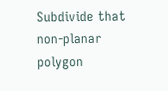Subdivide that non-planar polygon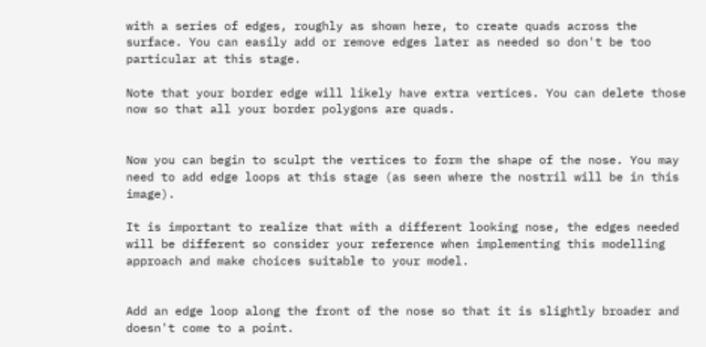with a series of edges, roughly as shown here, to create quads across the surface. You can easily add or remove edges later as needed so don't be too particular at this stage.

Note that your border edge will likely have extra vertices. You can delete those now so that all your border polygons are quads.


Now you can begin to sculpt the vertices to form the shape of the nose. You may need to add edge loops at this stage (as seen where the nostril will be in this image).

It is important to realize that with a different looking nose, the edges needed will be different so consider your reference when implementing this modelling approach and make choices suitable to your model.


Add an edge loop along the front of the nose so that it is slightly broader and doesn't come to a point.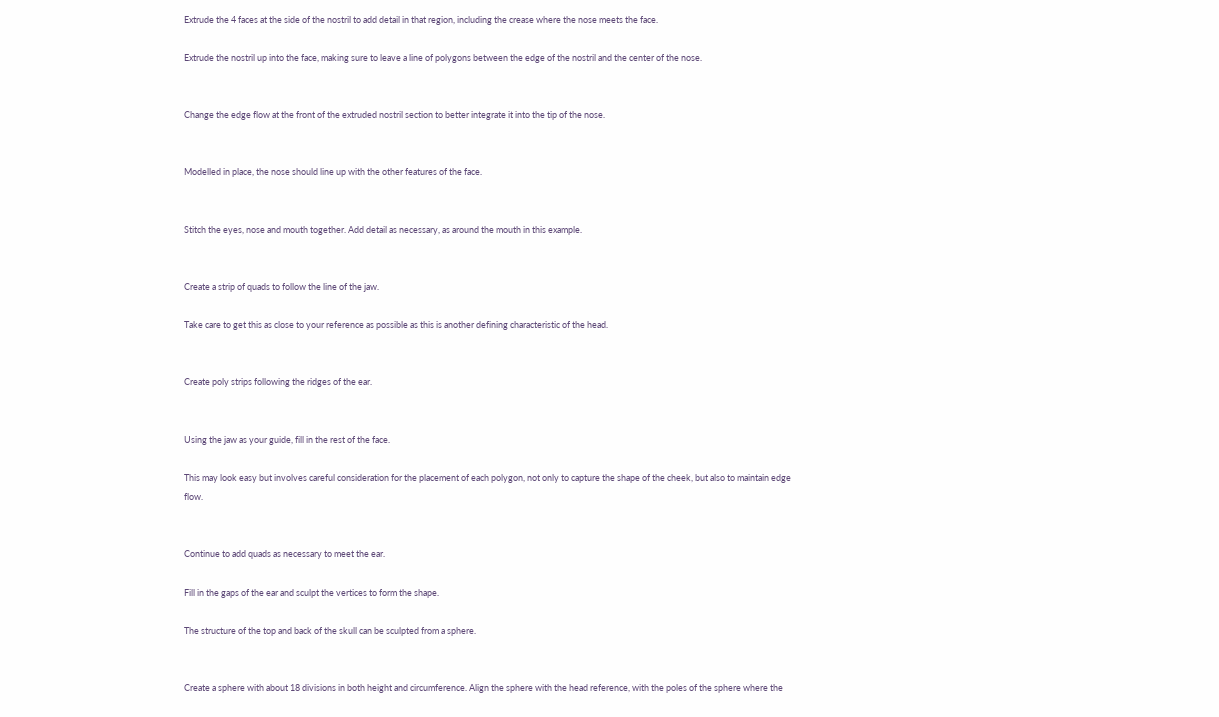Extrude the 4 faces at the side of the nostril to add detail in that region, including the crease where the nose meets the face.

Extrude the nostril up into the face, making sure to leave a line of polygons between the edge of the nostril and the center of the nose.


Change the edge flow at the front of the extruded nostril section to better integrate it into the tip of the nose.


Modelled in place, the nose should line up with the other features of the face.


Stitch the eyes, nose and mouth together. Add detail as necessary, as around the mouth in this example.


Create a strip of quads to follow the line of the jaw.

Take care to get this as close to your reference as possible as this is another defining characteristic of the head.


Create poly strips following the ridges of the ear.


Using the jaw as your guide, fill in the rest of the face.

This may look easy but involves careful consideration for the placement of each polygon, not only to capture the shape of the cheek, but also to maintain edge flow.


Continue to add quads as necessary to meet the ear.

Fill in the gaps of the ear and sculpt the vertices to form the shape.

The structure of the top and back of the skull can be sculpted from a sphere.


Create a sphere with about 18 divisions in both height and circumference. Align the sphere with the head reference, with the poles of the sphere where the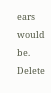ears would be. Delete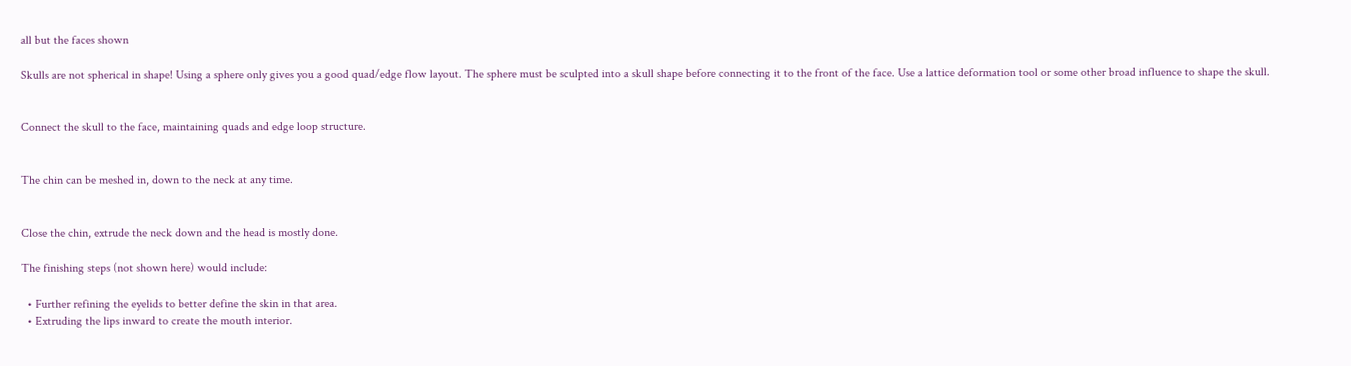all but the faces shown

Skulls are not spherical in shape! Using a sphere only gives you a good quad/edge flow layout. The sphere must be sculpted into a skull shape before connecting it to the front of the face. Use a lattice deformation tool or some other broad influence to shape the skull.


Connect the skull to the face, maintaining quads and edge loop structure.


The chin can be meshed in, down to the neck at any time.


Close the chin, extrude the neck down and the head is mostly done.

The finishing steps (not shown here) would include:

  • Further refining the eyelids to better define the skin in that area.
  • Extruding the lips inward to create the mouth interior.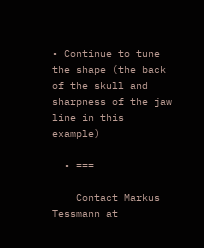• Continue to tune the shape (the back of the skull and sharpness of the jaw line in this example)

  • ===

    Contact Markus Tessmann at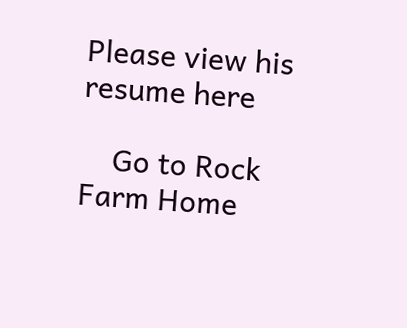Please view his resume here

    Go to Rock Farm Home